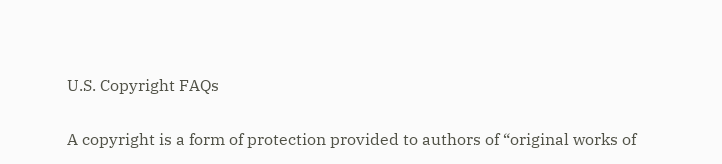U.S. Copyright FAQs

A copyright is a form of protection provided to authors of “original works of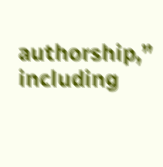authorship,” including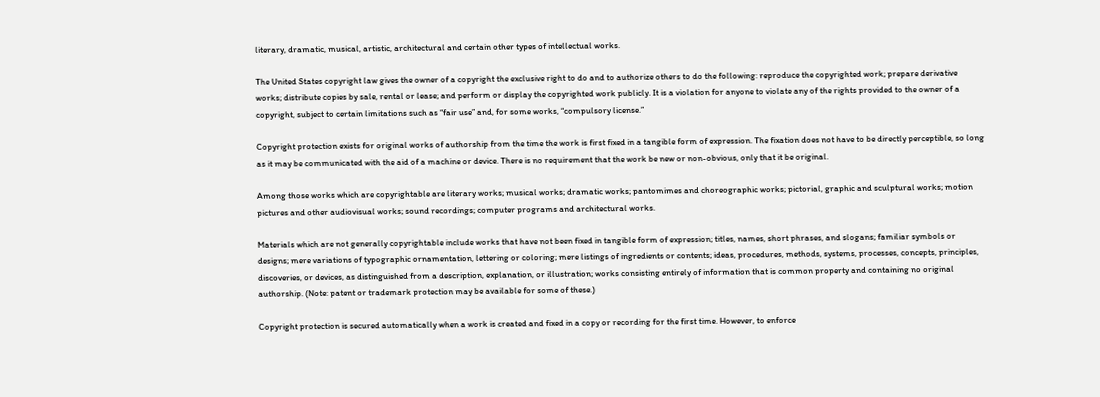literary, dramatic, musical, artistic, architectural and certain other types of intellectual works.

The United States copyright law gives the owner of a copyright the exclusive right to do and to authorize others to do the following: reproduce the copyrighted work; prepare derivative works; distribute copies by sale, rental or lease; and perform or display the copyrighted work publicly. It is a violation for anyone to violate any of the rights provided to the owner of a copyright, subject to certain limitations such as “fair use” and, for some works, “compulsory license.”

Copyright protection exists for original works of authorship from the time the work is first fixed in a tangible form of expression. The fixation does not have to be directly perceptible, so long as it may be communicated with the aid of a machine or device. There is no requirement that the work be new or non-obvious, only that it be original.

Among those works which are copyrightable are literary works; musical works; dramatic works; pantomimes and choreographic works; pictorial, graphic and sculptural works; motion pictures and other audiovisual works; sound recordings; computer programs and architectural works.

Materials which are not generally copyrightable include works that have not been fixed in tangible form of expression; titles, names, short phrases, and slogans; familiar symbols or designs; mere variations of typographic ornamentation, lettering or coloring; mere listings of ingredients or contents; ideas, procedures, methods, systems, processes, concepts, principles, discoveries, or devices, as distinguished from a description, explanation, or illustration; works consisting entirely of information that is common property and containing no original authorship. (Note: patent or trademark protection may be available for some of these.)

Copyright protection is secured automatically when a work is created and fixed in a copy or recording for the first time. However, to enforce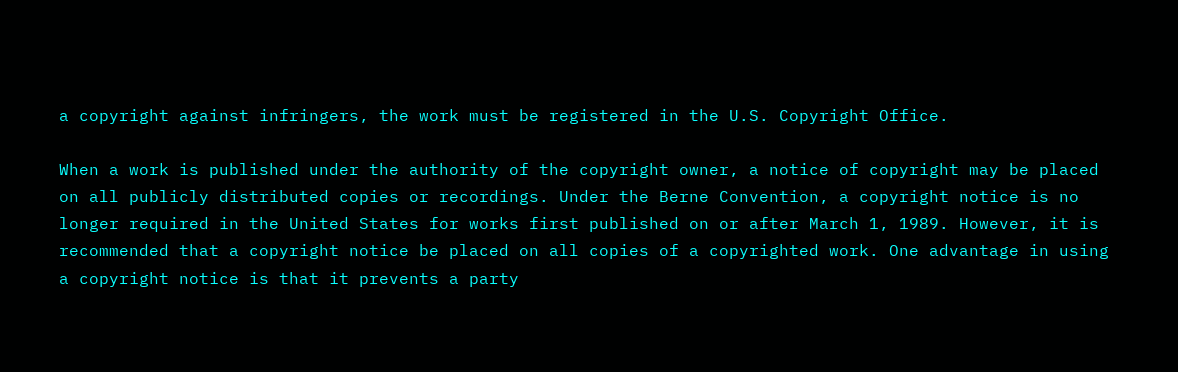a copyright against infringers, the work must be registered in the U.S. Copyright Office.

When a work is published under the authority of the copyright owner, a notice of copyright may be placed on all publicly distributed copies or recordings. Under the Berne Convention, a copyright notice is no longer required in the United States for works first published on or after March 1, 1989. However, it is recommended that a copyright notice be placed on all copies of a copyrighted work. One advantage in using a copyright notice is that it prevents a party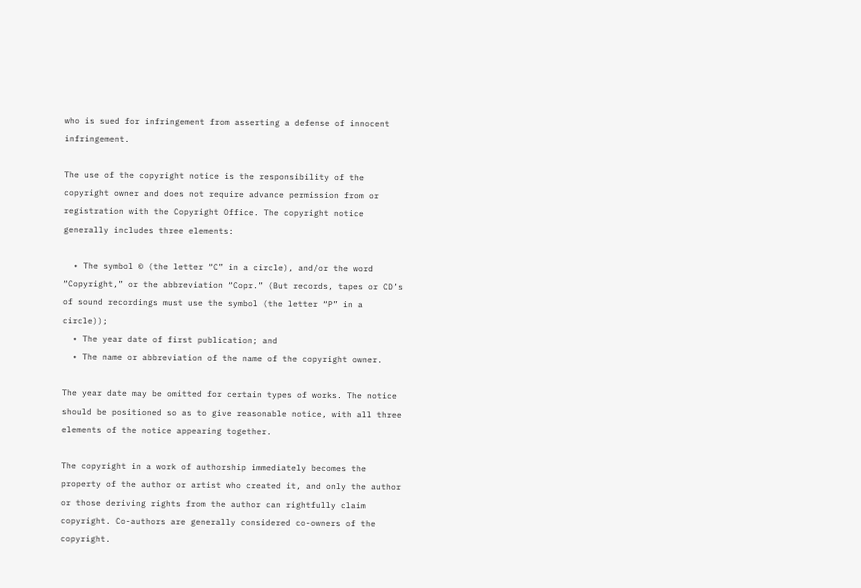who is sued for infringement from asserting a defense of innocent infringement.

The use of the copyright notice is the responsibility of the copyright owner and does not require advance permission from or registration with the Copyright Office. The copyright notice generally includes three elements:

  • The symbol © (the letter “C” in a circle), and/or the word “Copyright,” or the abbreviation “Copr.” (But records, tapes or CD’s of sound recordings must use the symbol (the letter “P” in a circle));
  • The year date of first publication; and
  • The name or abbreviation of the name of the copyright owner.

The year date may be omitted for certain types of works. The notice should be positioned so as to give reasonable notice, with all three elements of the notice appearing together.

The copyright in a work of authorship immediately becomes the property of the author or artist who created it, and only the author or those deriving rights from the author can rightfully claim copyright. Co-authors are generally considered co-owners of the copyright.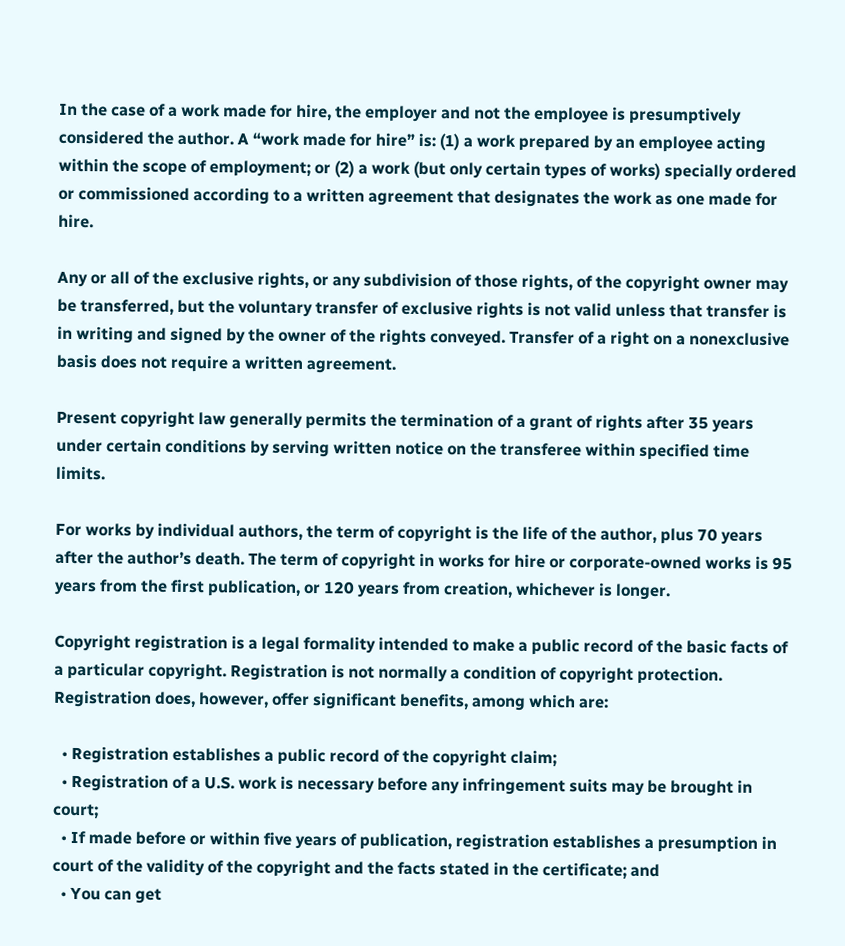In the case of a work made for hire, the employer and not the employee is presumptively considered the author. A “work made for hire” is: (1) a work prepared by an employee acting within the scope of employment; or (2) a work (but only certain types of works) specially ordered or commissioned according to a written agreement that designates the work as one made for hire.

Any or all of the exclusive rights, or any subdivision of those rights, of the copyright owner may be transferred, but the voluntary transfer of exclusive rights is not valid unless that transfer is in writing and signed by the owner of the rights conveyed. Transfer of a right on a nonexclusive basis does not require a written agreement.

Present copyright law generally permits the termination of a grant of rights after 35 years under certain conditions by serving written notice on the transferee within specified time limits.

For works by individual authors, the term of copyright is the life of the author, plus 70 years after the author’s death. The term of copyright in works for hire or corporate-owned works is 95 years from the first publication, or 120 years from creation, whichever is longer.

Copyright registration is a legal formality intended to make a public record of the basic facts of a particular copyright. Registration is not normally a condition of copyright protection. Registration does, however, offer significant benefits, among which are:

  • Registration establishes a public record of the copyright claim;
  • Registration of a U.S. work is necessary before any infringement suits may be brought in court;
  • If made before or within five years of publication, registration establishes a presumption in court of the validity of the copyright and the facts stated in the certificate; and
  • You can get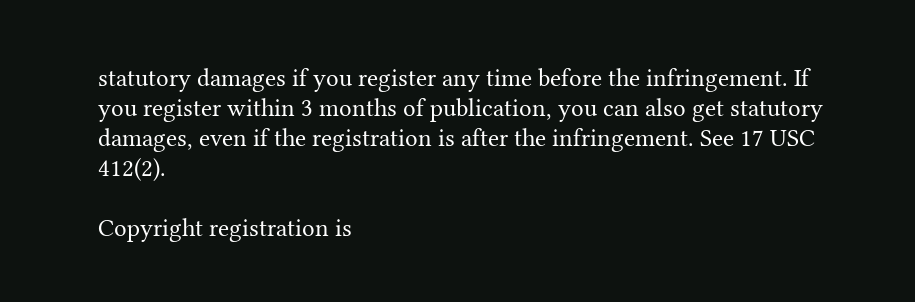statutory damages if you register any time before the infringement. If you register within 3 months of publication, you can also get statutory damages, even if the registration is after the infringement. See 17 USC 412(2).

Copyright registration is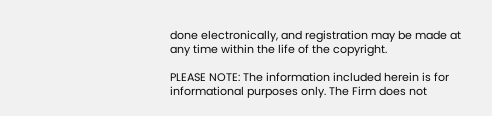done electronically, and registration may be made at any time within the life of the copyright.

PLEASE NOTE: The information included herein is for informational purposes only. The Firm does not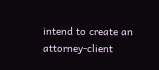intend to create an attorney-client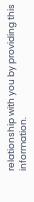relationship with you by providing this information.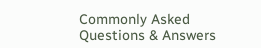Commonly Asked Questions & Answers